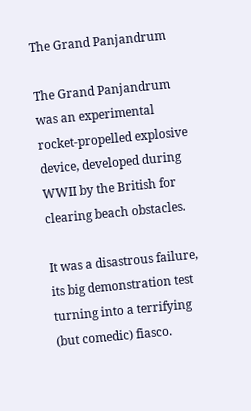The Grand Panjandrum

The Grand Panjandrum was an experimental rocket-propelled explosive device, developed during WWII by the British for clearing beach obstacles.

It was a disastrous failure, its big demonstration test turning into a terrifying (but comedic) fiasco.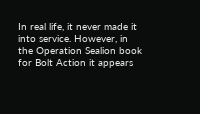In real life, it never made it into service. However, in the Operation Sealion book for Bolt Action it appears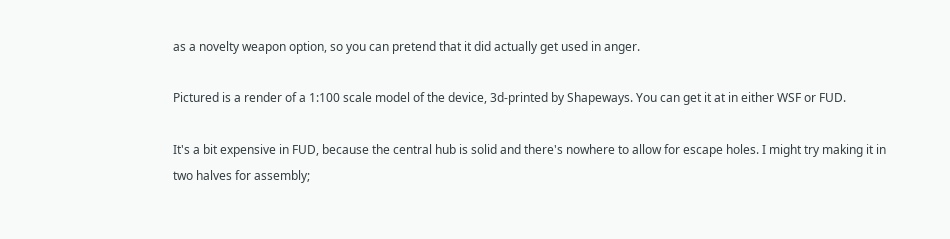as a novelty weapon option, so you can pretend that it did actually get used in anger.

Pictured is a render of a 1:100 scale model of the device, 3d-printed by Shapeways. You can get it at in either WSF or FUD.

It's a bit expensive in FUD, because the central hub is solid and there's nowhere to allow for escape holes. I might try making it in two halves for assembly;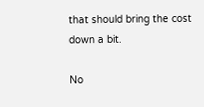that should bring the cost down a bit.

No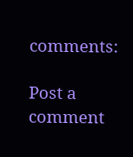comments:

Post a comment